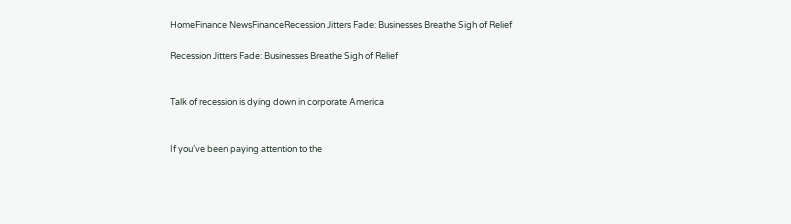HomeFinance NewsFinanceRecession Jitters Fade: Businesses Breathe Sigh of Relief

Recession Jitters Fade: Businesses Breathe Sigh of Relief


Talk of recession is dying down in corporate America


If you’ve been paying attention to the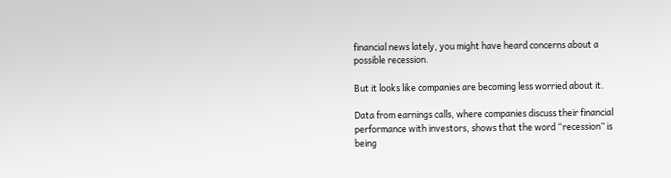financial news lately, you might have heard concerns about a possible recession.

But it looks like companies are becoming less worried about it.

Data from earnings calls, where companies discuss their financial performance with investors, shows that the word “recession” is being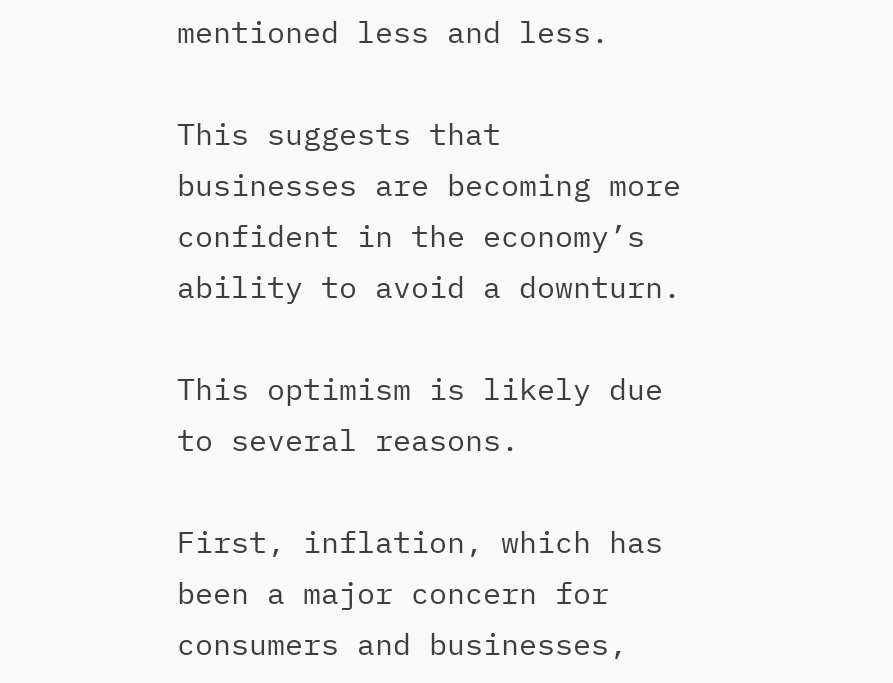mentioned less and less.

This suggests that businesses are becoming more confident in the economy’s ability to avoid a downturn.

This optimism is likely due to several reasons.

First, inflation, which has been a major concern for consumers and businesses,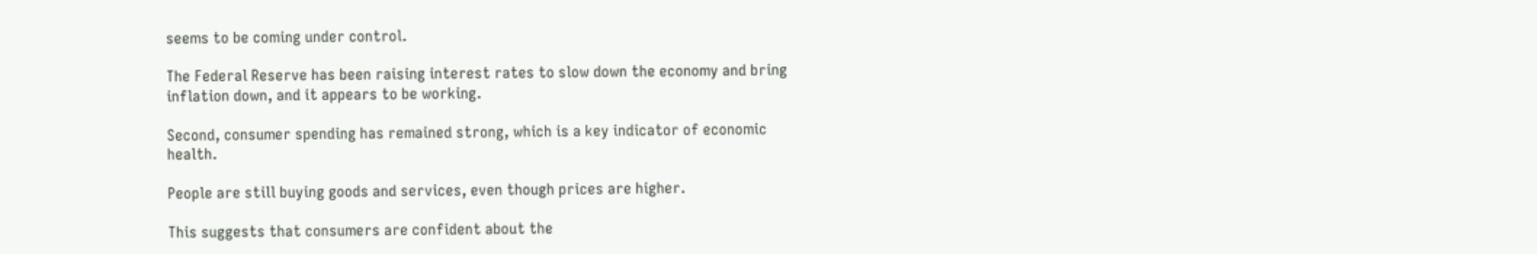seems to be coming under control.

The Federal Reserve has been raising interest rates to slow down the economy and bring inflation down, and it appears to be working.

Second, consumer spending has remained strong, which is a key indicator of economic health.

People are still buying goods and services, even though prices are higher.

This suggests that consumers are confident about the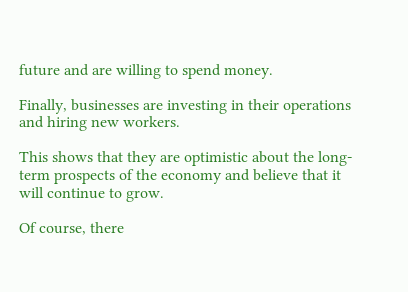future and are willing to spend money.

Finally, businesses are investing in their operations and hiring new workers.

This shows that they are optimistic about the long-term prospects of the economy and believe that it will continue to grow.

Of course, there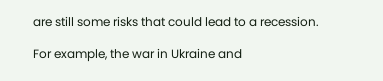are still some risks that could lead to a recession.

For example, the war in Ukraine and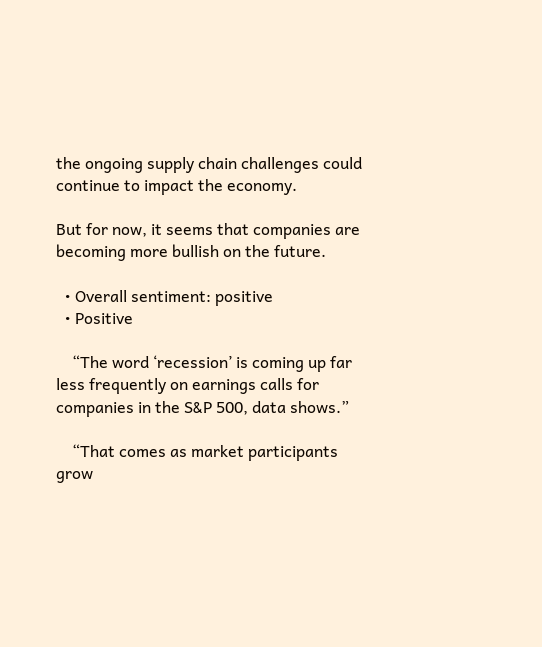the ongoing supply chain challenges could continue to impact the economy.

But for now, it seems that companies are becoming more bullish on the future.

  • Overall sentiment: positive
  • Positive

    “The word ‘recession’ is coming up far less frequently on earnings calls for companies in the S&P 500, data shows.”

    “That comes as market participants grow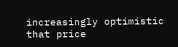increasingly optimistic that price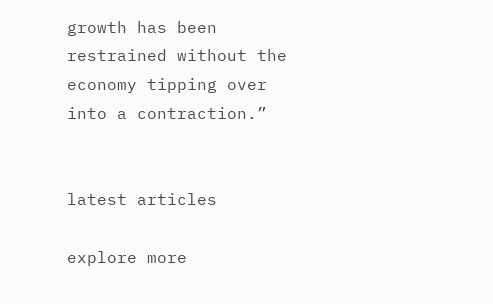growth has been restrained without the economy tipping over into a contraction.”


latest articles

explore more